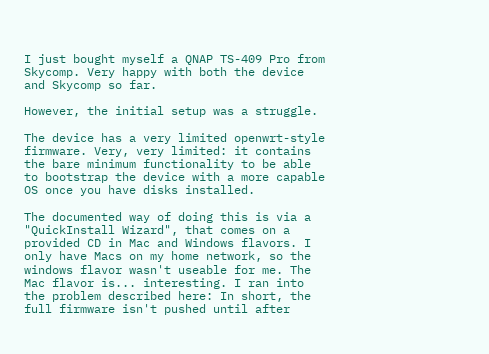I just bought myself a QNAP TS-409 Pro from Skycomp. Very happy with both the device and Skycomp so far.

However, the initial setup was a struggle.

The device has a very limited openwrt-style firmware. Very, very limited: it contains the bare minimum functionality to be able to bootstrap the device with a more capable OS once you have disks installed.

The documented way of doing this is via a "QuickInstall Wizard", that comes on a provided CD in Mac and Windows flavors. I only have Macs on my home network, so the windows flavor wasn't useable for me. The Mac flavor is... interesting. I ran into the problem described here: In short, the full firmware isn't pushed until after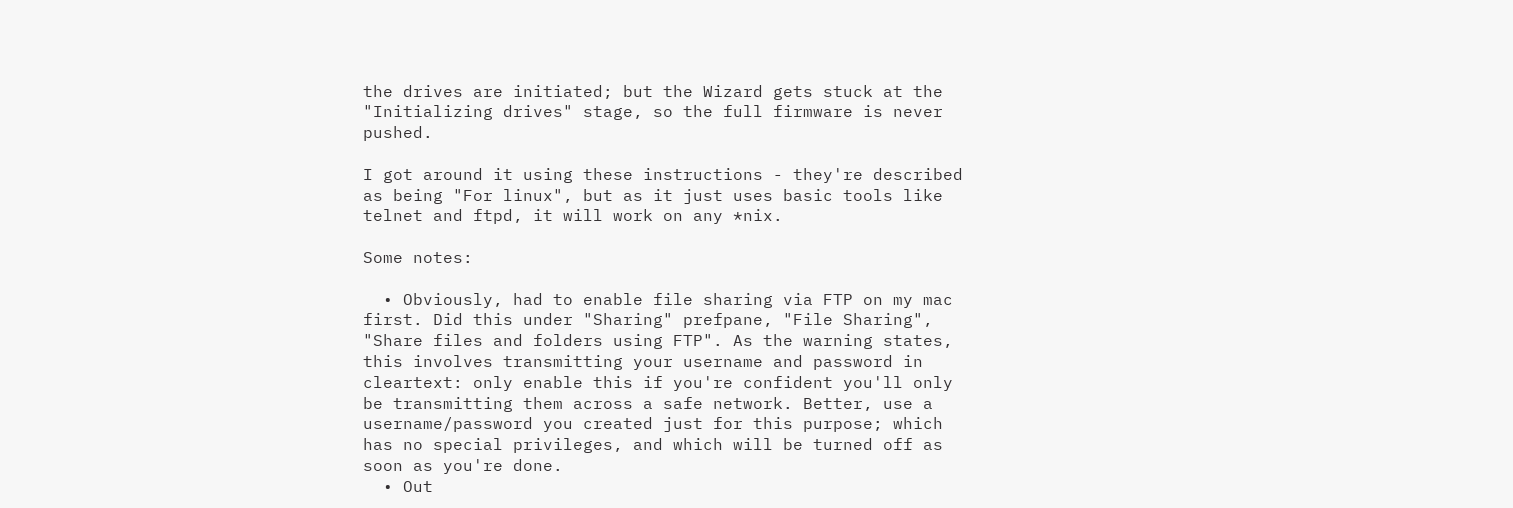the drives are initiated; but the Wizard gets stuck at the "Initializing drives" stage, so the full firmware is never pushed.

I got around it using these instructions - they're described as being "For linux", but as it just uses basic tools like telnet and ftpd, it will work on any *nix.

Some notes:

  • Obviously, had to enable file sharing via FTP on my mac first. Did this under "Sharing" prefpane, "File Sharing", "Share files and folders using FTP". As the warning states, this involves transmitting your username and password in cleartext: only enable this if you're confident you'll only be transmitting them across a safe network. Better, use a username/password you created just for this purpose; which has no special privileges, and which will be turned off as soon as you're done.
  • Out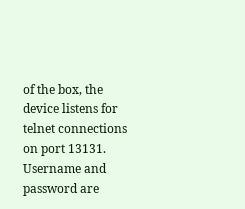of the box, the device listens for telnet connections on port 13131. Username and password are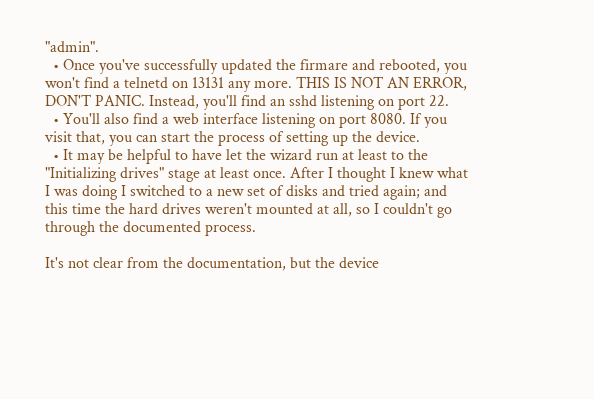"admin".
  • Once you've successfully updated the firmare and rebooted, you won't find a telnetd on 13131 any more. THIS IS NOT AN ERROR, DON'T PANIC. Instead, you'll find an sshd listening on port 22.
  • You'll also find a web interface listening on port 8080. If you visit that, you can start the process of setting up the device.
  • It may be helpful to have let the wizard run at least to the "Initializing drives" stage at least once. After I thought I knew what I was doing I switched to a new set of disks and tried again; and this time the hard drives weren't mounted at all, so I couldn't go through the documented process.

It's not clear from the documentation, but the device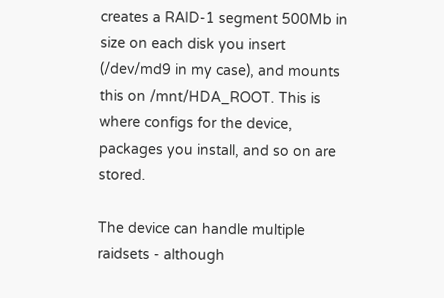creates a RAID-1 segment 500Mb in size on each disk you insert (/dev/md9 in my case), and mounts this on /mnt/HDA_ROOT. This is where configs for the device, packages you install, and so on are stored.

The device can handle multiple raidsets - although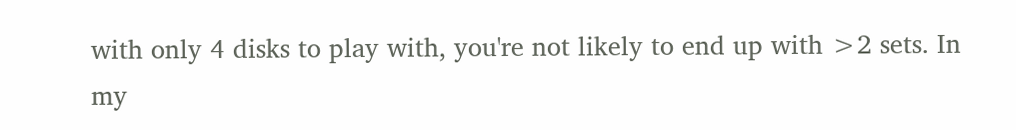with only 4 disks to play with, you're not likely to end up with >2 sets. In my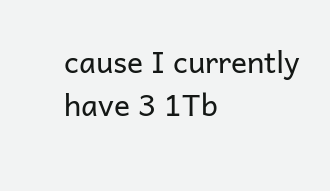cause I currently have 3 1Tb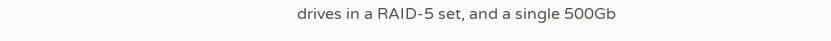drives in a RAID-5 set, and a single 500Gb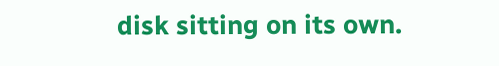disk sitting on its own.